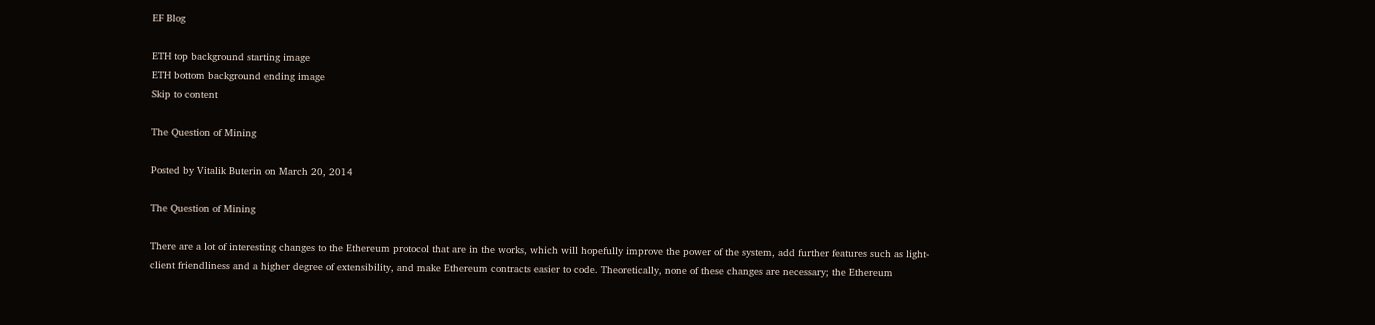EF Blog

ETH top background starting image
ETH bottom background ending image
Skip to content

The Question of Mining

Posted by Vitalik Buterin on March 20, 2014

The Question of Mining

There are a lot of interesting changes to the Ethereum protocol that are in the works, which will hopefully improve the power of the system, add further features such as light-client friendliness and a higher degree of extensibility, and make Ethereum contracts easier to code. Theoretically, none of these changes are necessary; the Ethereum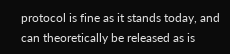protocol is fine as it stands today, and can theoretically be released as is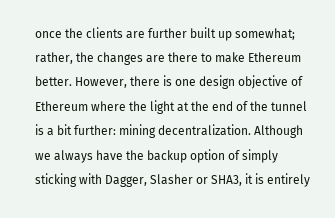once the clients are further built up somewhat; rather, the changes are there to make Ethereum better. However, there is one design objective of Ethereum where the light at the end of the tunnel is a bit further: mining decentralization. Although we always have the backup option of simply sticking with Dagger, Slasher or SHA3, it is entirely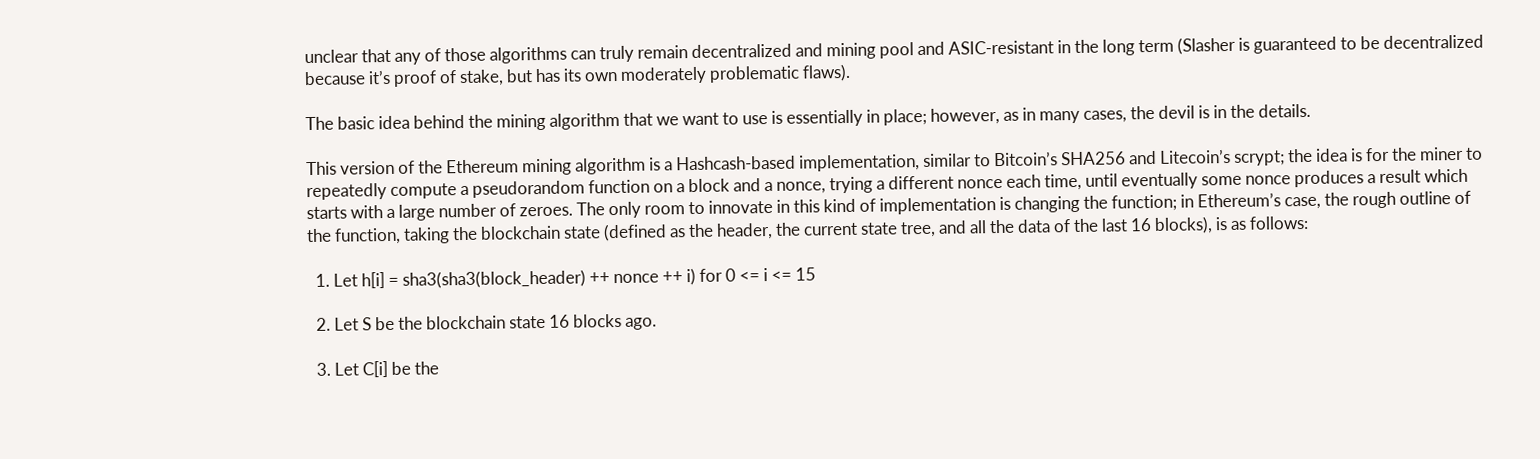unclear that any of those algorithms can truly remain decentralized and mining pool and ASIC-resistant in the long term (Slasher is guaranteed to be decentralized because it’s proof of stake, but has its own moderately problematic flaws).

The basic idea behind the mining algorithm that we want to use is essentially in place; however, as in many cases, the devil is in the details.

This version of the Ethereum mining algorithm is a Hashcash-based implementation, similar to Bitcoin’s SHA256 and Litecoin’s scrypt; the idea is for the miner to repeatedly compute a pseudorandom function on a block and a nonce, trying a different nonce each time, until eventually some nonce produces a result which starts with a large number of zeroes. The only room to innovate in this kind of implementation is changing the function; in Ethereum’s case, the rough outline of the function, taking the blockchain state (defined as the header, the current state tree, and all the data of the last 16 blocks), is as follows:

  1. Let h[i] = sha3(sha3(block_header) ++ nonce ++ i) for 0 <= i <= 15

  2. Let S be the blockchain state 16 blocks ago.

  3. Let C[i] be the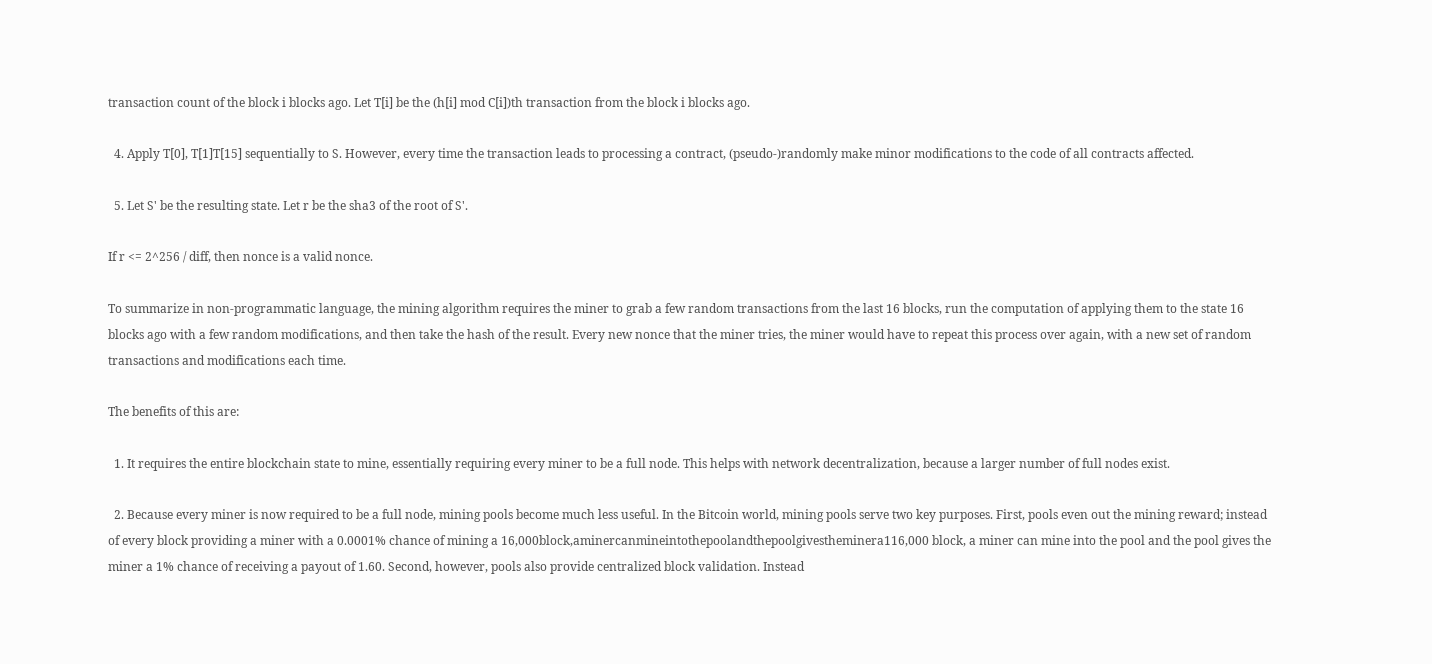transaction count of the block i blocks ago. Let T[i] be the (h[i] mod C[i])th transaction from the block i blocks ago.

  4. Apply T[0], T[1]T[15] sequentially to S. However, every time the transaction leads to processing a contract, (pseudo-)randomly make minor modifications to the code of all contracts affected.

  5. Let S' be the resulting state. Let r be the sha3 of the root of S'.

If r <= 2^256 / diff, then nonce is a valid nonce.

To summarize in non-programmatic language, the mining algorithm requires the miner to grab a few random transactions from the last 16 blocks, run the computation of applying them to the state 16 blocks ago with a few random modifications, and then take the hash of the result. Every new nonce that the miner tries, the miner would have to repeat this process over again, with a new set of random transactions and modifications each time.

The benefits of this are:

  1. It requires the entire blockchain state to mine, essentially requiring every miner to be a full node. This helps with network decentralization, because a larger number of full nodes exist.

  2. Because every miner is now required to be a full node, mining pools become much less useful. In the Bitcoin world, mining pools serve two key purposes. First, pools even out the mining reward; instead of every block providing a miner with a 0.0001% chance of mining a 16,000block,aminercanmineintothepoolandthepoolgivestheminera116,000 block, a miner can mine into the pool and the pool gives the miner a 1% chance of receiving a payout of 1.60. Second, however, pools also provide centralized block validation. Instead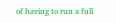of having to run a full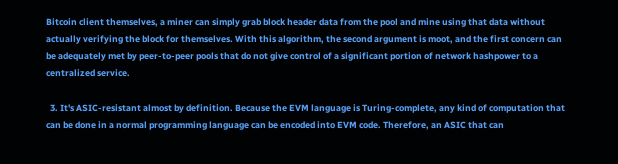Bitcoin client themselves, a miner can simply grab block header data from the pool and mine using that data without actually verifying the block for themselves. With this algorithm, the second argument is moot, and the first concern can be adequately met by peer-to-peer pools that do not give control of a significant portion of network hashpower to a centralized service.

  3. It's ASIC-resistant almost by definition. Because the EVM language is Turing-complete, any kind of computation that can be done in a normal programming language can be encoded into EVM code. Therefore, an ASIC that can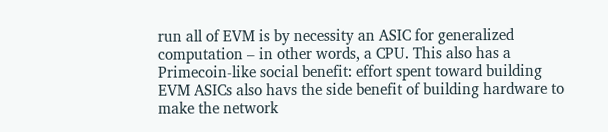run all of EVM is by necessity an ASIC for generalized computation – in other words, a CPU. This also has a Primecoin-like social benefit: effort spent toward building EVM ASICs also havs the side benefit of building hardware to make the network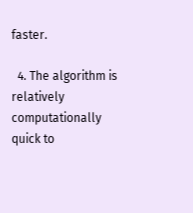faster.

  4. The algorithm is relatively computationally quick to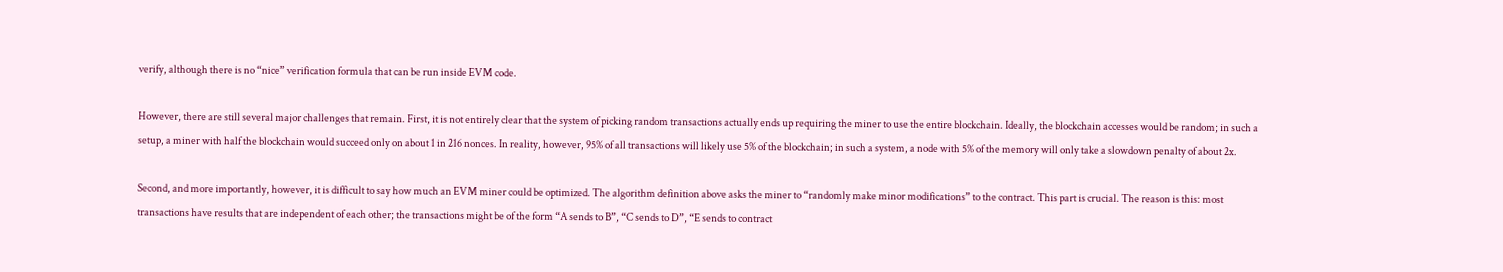verify, although there is no “nice” verification formula that can be run inside EVM code.

However, there are still several major challenges that remain. First, it is not entirely clear that the system of picking random transactions actually ends up requiring the miner to use the entire blockchain. Ideally, the blockchain accesses would be random; in such a setup, a miner with half the blockchain would succeed only on about 1 in 216 nonces. In reality, however, 95% of all transactions will likely use 5% of the blockchain; in such a system, a node with 5% of the memory will only take a slowdown penalty of about 2x.

Second, and more importantly, however, it is difficult to say how much an EVM miner could be optimized. The algorithm definition above asks the miner to “randomly make minor modifications” to the contract. This part is crucial. The reason is this: most transactions have results that are independent of each other; the transactions might be of the form “A sends to B”, “C sends to D”, “E sends to contract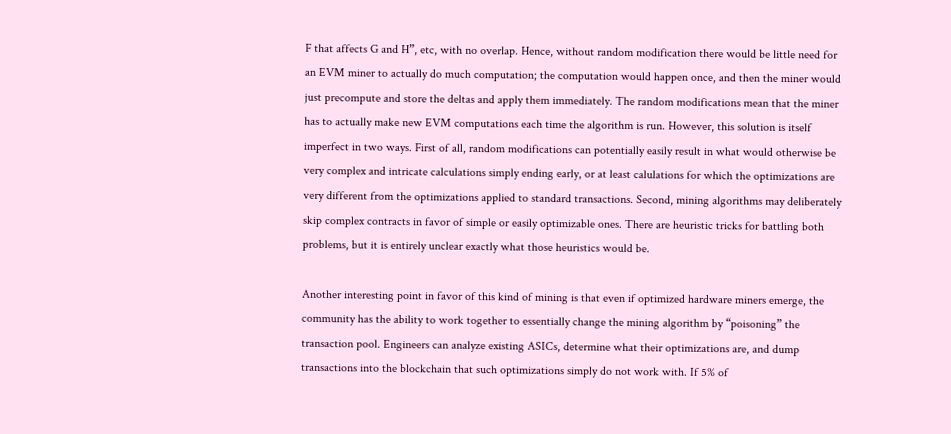F that affects G and H”, etc, with no overlap. Hence, without random modification there would be little need for an EVM miner to actually do much computation; the computation would happen once, and then the miner would just precompute and store the deltas and apply them immediately. The random modifications mean that the miner has to actually make new EVM computations each time the algorithm is run. However, this solution is itself imperfect in two ways. First of all, random modifications can potentially easily result in what would otherwise be very complex and intricate calculations simply ending early, or at least calulations for which the optimizations are very different from the optimizations applied to standard transactions. Second, mining algorithms may deliberately skip complex contracts in favor of simple or easily optimizable ones. There are heuristic tricks for battling both problems, but it is entirely unclear exactly what those heuristics would be.

Another interesting point in favor of this kind of mining is that even if optimized hardware miners emerge, the community has the ability to work together to essentially change the mining algorithm by “poisoning” the transaction pool. Engineers can analyze existing ASICs, determine what their optimizations are, and dump transactions into the blockchain that such optimizations simply do not work with. If 5% of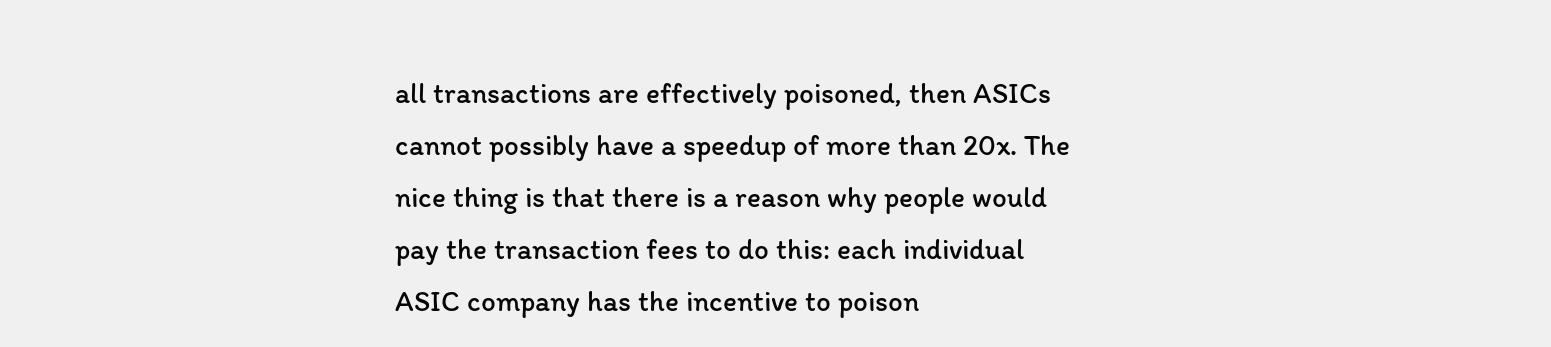all transactions are effectively poisoned, then ASICs cannot possibly have a speedup of more than 20x. The nice thing is that there is a reason why people would pay the transaction fees to do this: each individual ASIC company has the incentive to poison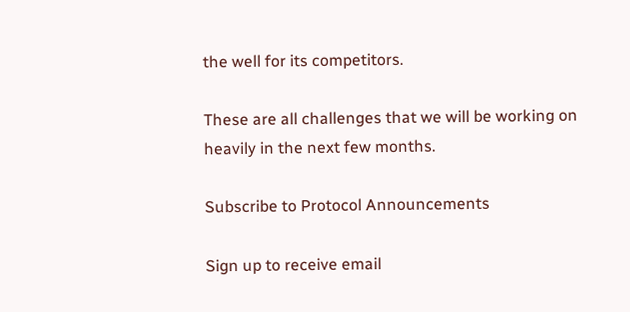the well for its competitors.

These are all challenges that we will be working on heavily in the next few months.

Subscribe to Protocol Announcements

Sign up to receive email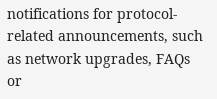notifications for protocol-related announcements, such as network upgrades, FAQs or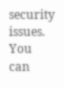security issues. You can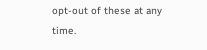opt-out of these at any time.